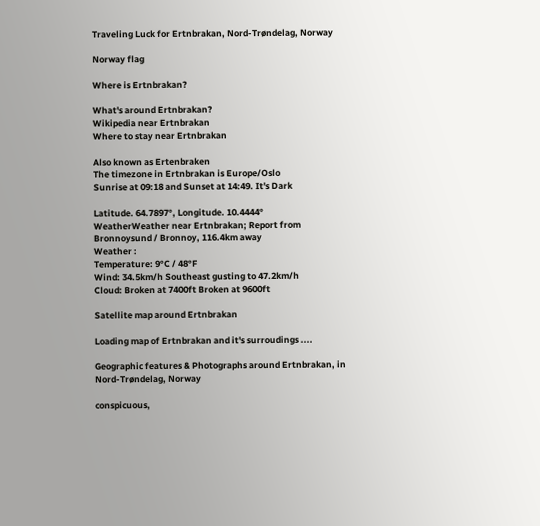Traveling Luck for Ertnbrakan, Nord-Trøndelag, Norway

Norway flag

Where is Ertnbrakan?

What's around Ertnbrakan?
Wikipedia near Ertnbrakan
Where to stay near Ertnbrakan

Also known as Ertenbraken
The timezone in Ertnbrakan is Europe/Oslo
Sunrise at 09:18 and Sunset at 14:49. It's Dark

Latitude. 64.7897°, Longitude. 10.4444°
WeatherWeather near Ertnbrakan; Report from Bronnoysund / Bronnoy, 116.4km away
Weather :
Temperature: 9°C / 48°F
Wind: 34.5km/h Southeast gusting to 47.2km/h
Cloud: Broken at 7400ft Broken at 9600ft

Satellite map around Ertnbrakan

Loading map of Ertnbrakan and it's surroudings ....

Geographic features & Photographs around Ertnbrakan, in Nord-Trøndelag, Norway

conspicuous,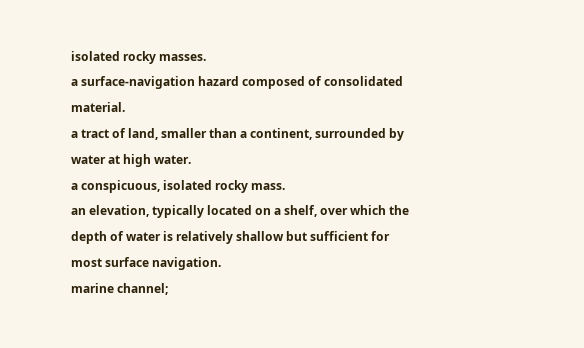isolated rocky masses.
a surface-navigation hazard composed of consolidated material.
a tract of land, smaller than a continent, surrounded by water at high water.
a conspicuous, isolated rocky mass.
an elevation, typically located on a shelf, over which the depth of water is relatively shallow but sufficient for most surface navigation.
marine channel;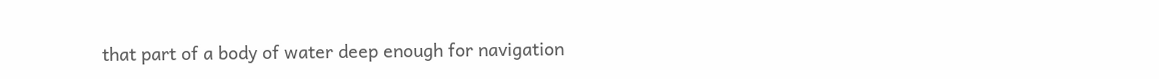that part of a body of water deep enough for navigation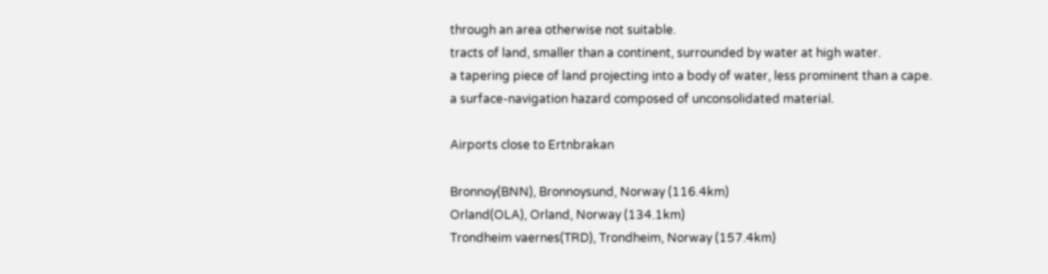through an area otherwise not suitable.
tracts of land, smaller than a continent, surrounded by water at high water.
a tapering piece of land projecting into a body of water, less prominent than a cape.
a surface-navigation hazard composed of unconsolidated material.

Airports close to Ertnbrakan

Bronnoy(BNN), Bronnoysund, Norway (116.4km)
Orland(OLA), Orland, Norway (134.1km)
Trondheim vaernes(TRD), Trondheim, Norway (157.4km)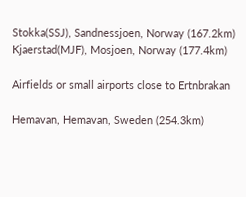Stokka(SSJ), Sandnessjoen, Norway (167.2km)
Kjaerstad(MJF), Mosjoen, Norway (177.4km)

Airfields or small airports close to Ertnbrakan

Hemavan, Hemavan, Sweden (254.3km)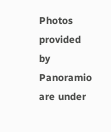Photos provided by Panoramio are under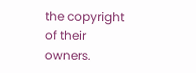the copyright of their owners.